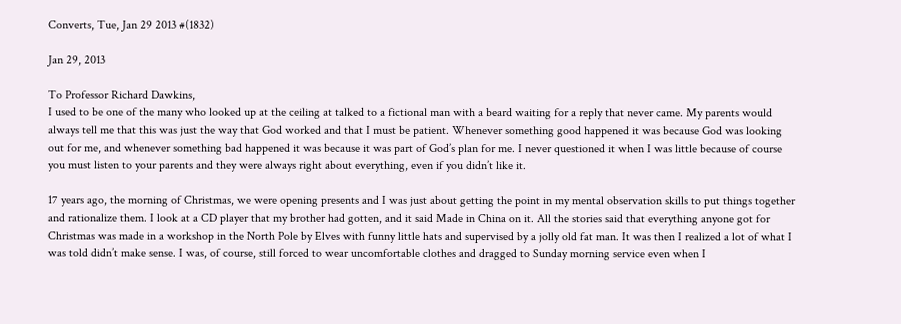Converts, Tue, Jan 29 2013 #(1832)

Jan 29, 2013

To Professor Richard Dawkins,
I used to be one of the many who looked up at the ceiling at talked to a fictional man with a beard waiting for a reply that never came. My parents would always tell me that this was just the way that God worked and that I must be patient. Whenever something good happened it was because God was looking out for me, and whenever something bad happened it was because it was part of God’s plan for me. I never questioned it when I was little because of course you must listen to your parents and they were always right about everything, even if you didn’t like it.

17 years ago, the morning of Christmas, we were opening presents and I was just about getting the point in my mental observation skills to put things together and rationalize them. I look at a CD player that my brother had gotten, and it said Made in China on it. All the stories said that everything anyone got for Christmas was made in a workshop in the North Pole by Elves with funny little hats and supervised by a jolly old fat man. It was then I realized a lot of what I was told didn’t make sense. I was, of course, still forced to wear uncomfortable clothes and dragged to Sunday morning service even when I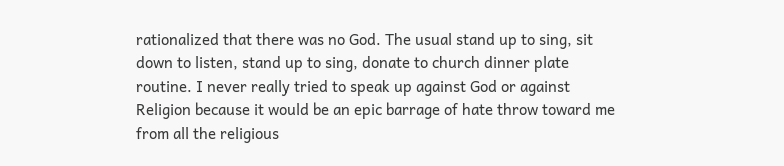rationalized that there was no God. The usual stand up to sing, sit down to listen, stand up to sing, donate to church dinner plate routine. I never really tried to speak up against God or against Religion because it would be an epic barrage of hate throw toward me from all the religious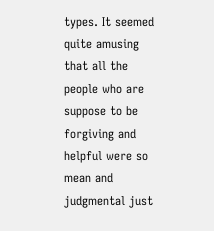types. It seemed quite amusing that all the people who are suppose to be forgiving and helpful were so mean and judgmental just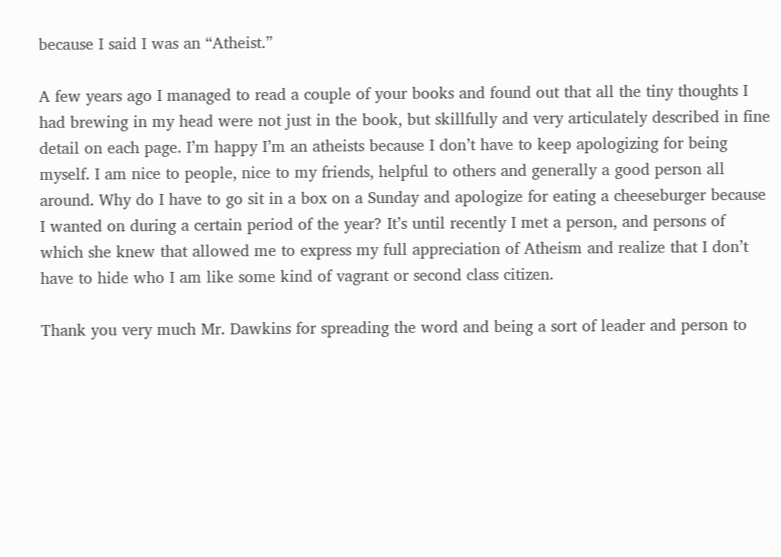because I said I was an “Atheist.”

A few years ago I managed to read a couple of your books and found out that all the tiny thoughts I had brewing in my head were not just in the book, but skillfully and very articulately described in fine detail on each page. I’m happy I’m an atheists because I don’t have to keep apologizing for being myself. I am nice to people, nice to my friends, helpful to others and generally a good person all around. Why do I have to go sit in a box on a Sunday and apologize for eating a cheeseburger because I wanted on during a certain period of the year? It’s until recently I met a person, and persons of which she knew that allowed me to express my full appreciation of Atheism and realize that I don’t have to hide who I am like some kind of vagrant or second class citizen.

Thank you very much Mr. Dawkins for spreading the word and being a sort of leader and person to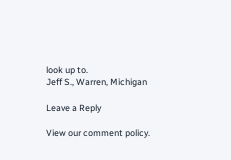look up to.
Jeff S., Warren, Michigan

Leave a Reply

View our comment policy.